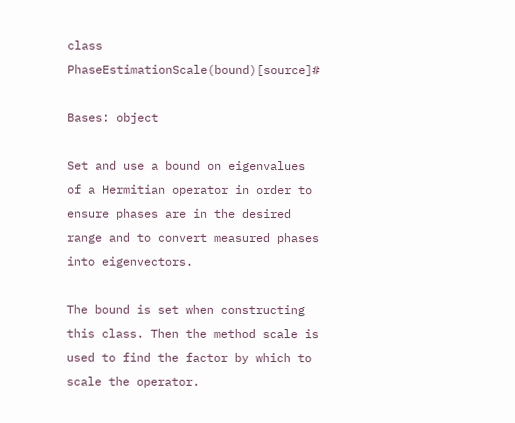class PhaseEstimationScale(bound)[source]#

Bases: object

Set and use a bound on eigenvalues of a Hermitian operator in order to ensure phases are in the desired range and to convert measured phases into eigenvectors.

The bound is set when constructing this class. Then the method scale is used to find the factor by which to scale the operator.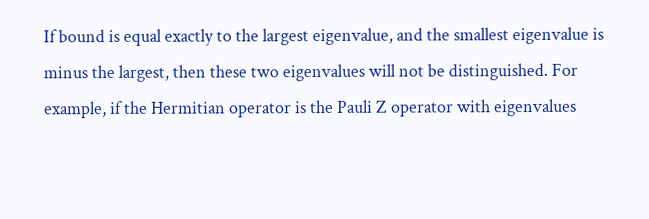If bound is equal exactly to the largest eigenvalue, and the smallest eigenvalue is minus the largest, then these two eigenvalues will not be distinguished. For example, if the Hermitian operator is the Pauli Z operator with eigenvalues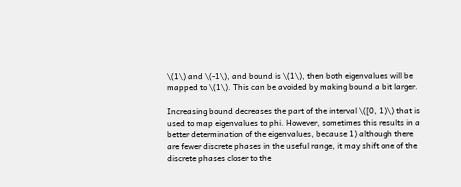\(1\) and \(-1\), and bound is \(1\), then both eigenvalues will be mapped to \(1\). This can be avoided by making bound a bit larger.

Increasing bound decreases the part of the interval \([0, 1)\) that is used to map eigenvalues to phi. However, sometimes this results in a better determination of the eigenvalues, because 1) although there are fewer discrete phases in the useful range, it may shift one of the discrete phases closer to the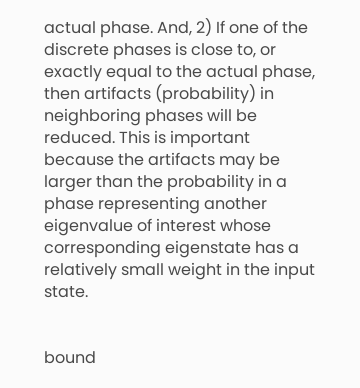actual phase. And, 2) If one of the discrete phases is close to, or exactly equal to the actual phase, then artifacts (probability) in neighboring phases will be reduced. This is important because the artifacts may be larger than the probability in a phase representing another eigenvalue of interest whose corresponding eigenstate has a relatively small weight in the input state.


bound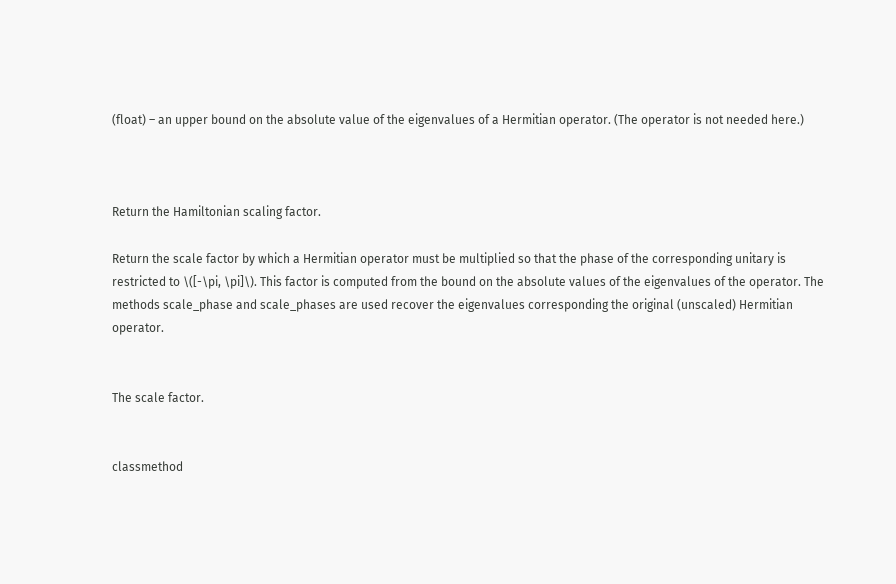(float) – an upper bound on the absolute value of the eigenvalues of a Hermitian operator. (The operator is not needed here.)



Return the Hamiltonian scaling factor.

Return the scale factor by which a Hermitian operator must be multiplied so that the phase of the corresponding unitary is restricted to \([-\pi, \pi]\). This factor is computed from the bound on the absolute values of the eigenvalues of the operator. The methods scale_phase and scale_phases are used recover the eigenvalues corresponding the original (unscaled) Hermitian operator.


The scale factor.


classmethod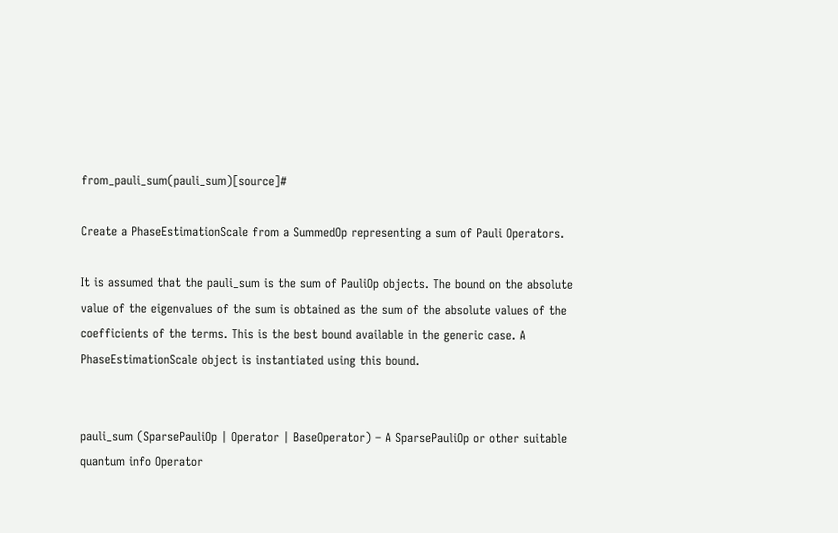from_pauli_sum(pauli_sum)[source]#

Create a PhaseEstimationScale from a SummedOp representing a sum of Pauli Operators.

It is assumed that the pauli_sum is the sum of PauliOp objects. The bound on the absolute value of the eigenvalues of the sum is obtained as the sum of the absolute values of the coefficients of the terms. This is the best bound available in the generic case. A PhaseEstimationScale object is instantiated using this bound.


pauli_sum (SparsePauliOp | Operator | BaseOperator) – A SparsePauliOp or other suitable quantum info Operator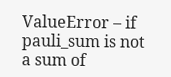ValueError – if pauli_sum is not a sum of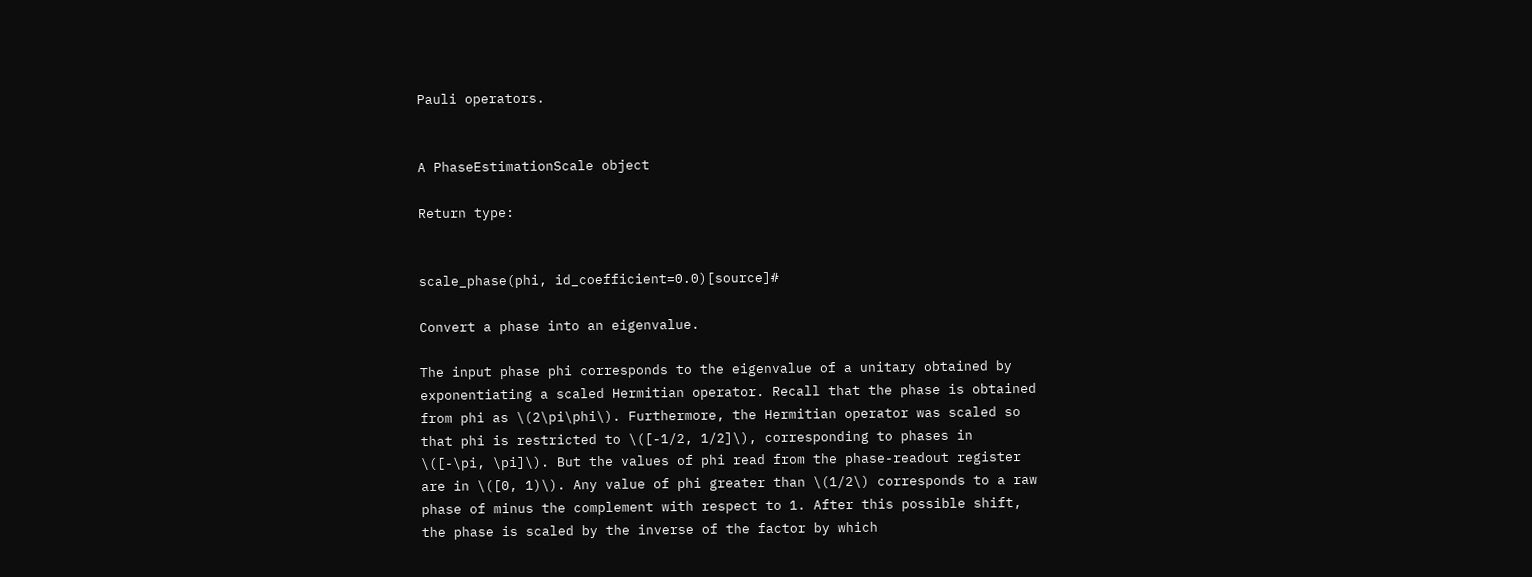Pauli operators.


A PhaseEstimationScale object

Return type:


scale_phase(phi, id_coefficient=0.0)[source]#

Convert a phase into an eigenvalue.

The input phase phi corresponds to the eigenvalue of a unitary obtained by exponentiating a scaled Hermitian operator. Recall that the phase is obtained from phi as \(2\pi\phi\). Furthermore, the Hermitian operator was scaled so that phi is restricted to \([-1/2, 1/2]\), corresponding to phases in \([-\pi, \pi]\). But the values of phi read from the phase-readout register are in \([0, 1)\). Any value of phi greater than \(1/2\) corresponds to a raw phase of minus the complement with respect to 1. After this possible shift, the phase is scaled by the inverse of the factor by which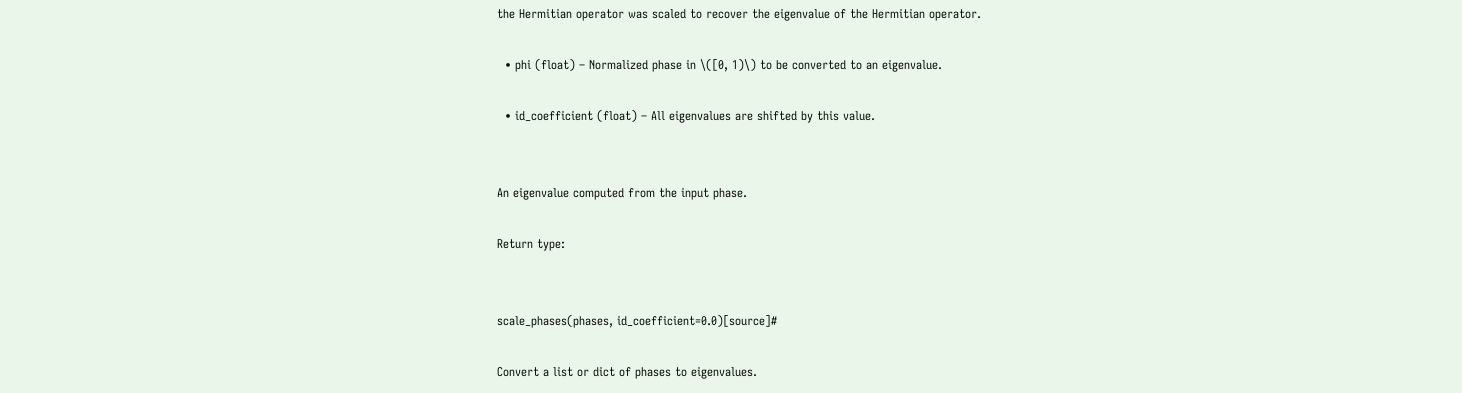the Hermitian operator was scaled to recover the eigenvalue of the Hermitian operator.

  • phi (float) – Normalized phase in \([0, 1)\) to be converted to an eigenvalue.

  • id_coefficient (float) – All eigenvalues are shifted by this value.


An eigenvalue computed from the input phase.

Return type:


scale_phases(phases, id_coefficient=0.0)[source]#

Convert a list or dict of phases to eigenvalues.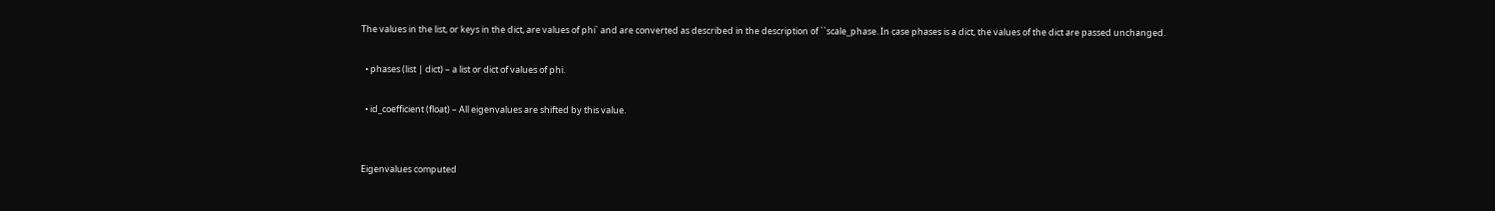The values in the list, or keys in the dict, are values of phi` and are converted as described in the description of ``scale_phase. In case phases is a dict, the values of the dict are passed unchanged.

  • phases (list | dict) – a list or dict of values of phi.

  • id_coefficient (float) – All eigenvalues are shifted by this value.


Eigenvalues computed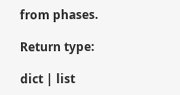from phases.

Return type:

dict | list